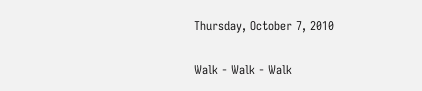Thursday, October 7, 2010

Walk - Walk - Walk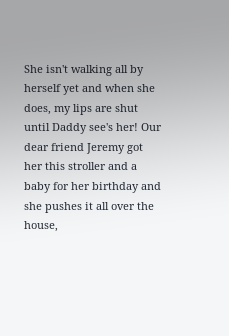She isn't walking all by herself yet and when she does, my lips are shut until Daddy see's her! Our dear friend Jeremy got her this stroller and a baby for her birthday and she pushes it all over the house,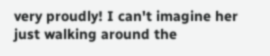very proudly! I can't imagine her just walking around the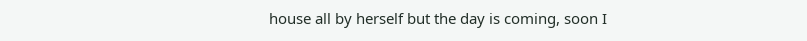house all by herself but the day is coming, soon I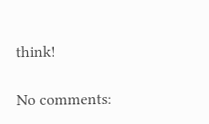think!

No comments: